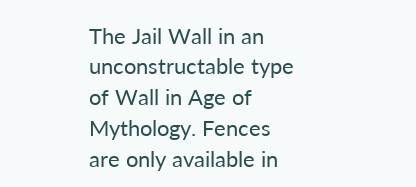The Jail Wall in an unconstructable type of Wall in Age of Mythology. Fences are only available in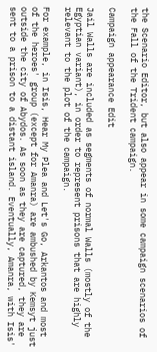the Scenario Editor, but also appear in some campaign scenarios of the Fall of the Trident campaign.

Campaign appearance Edit

Jail Walls are included as segments of normal Walls (mostly of the Egyptian variant), in order to represent prisons that are highly relevant to the plot of the campaign.

For example, in Isis, Hear My Plea and Let's Go, Arkantos and most of the heroes' group (except for Amanra) are ambushed by Kemsyt just outside the city of Abydos. As soon as they are captured, they are sent to a prison to a distant island. Eventually, Amanra, with Isis'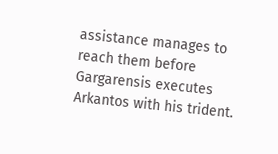assistance manages to reach them before Gargarensis executes Arkantos with his trident.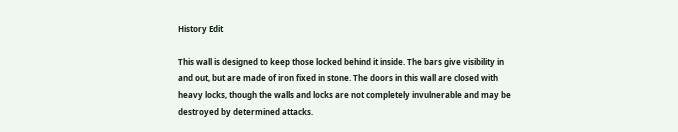History Edit

This wall is designed to keep those locked behind it inside. The bars give visibility in and out, but are made of iron fixed in stone. The doors in this wall are closed with heavy locks, though the walls and locks are not completely invulnerable and may be destroyed by determined attacks.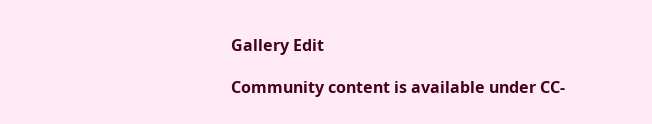Gallery Edit

Community content is available under CC-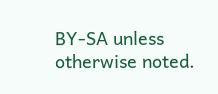BY-SA unless otherwise noted.